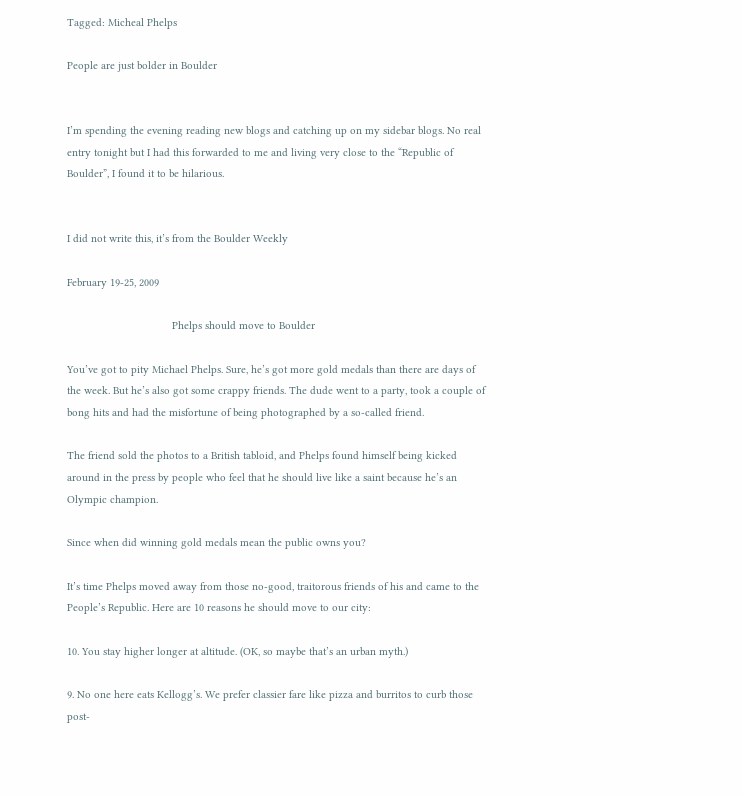Tagged: Micheal Phelps

People are just bolder in Boulder


I’m spending the evening reading new blogs and catching up on my sidebar blogs. No real entry tonight but I had this forwarded to me and living very close to the “Republic of Boulder”, I found it to be hilarious.


I did not write this, it’s from the Boulder Weekly

February 19-25, 2009

                                   Phelps should move to Boulder

You’ve got to pity Michael Phelps. Sure, he’s got more gold medals than there are days of the week. But he’s also got some crappy friends. The dude went to a party, took a couple of bong hits and had the misfortune of being photographed by a so-called friend.

The friend sold the photos to a British tabloid, and Phelps found himself being kicked around in the press by people who feel that he should live like a saint because he’s an Olympic champion.

Since when did winning gold medals mean the public owns you?

It’s time Phelps moved away from those no-good, traitorous friends of his and came to the People’s Republic. Here are 10 reasons he should move to our city:

10. You stay higher longer at altitude. (OK, so maybe that’s an urban myth.)

9. No one here eats Kellogg’s. We prefer classier fare like pizza and burritos to curb those post-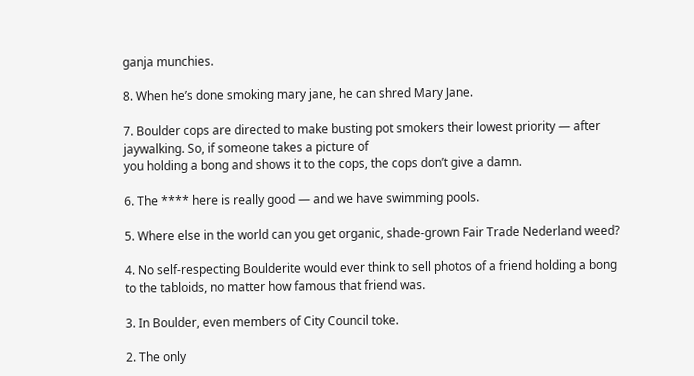ganja munchies.

8. When he’s done smoking mary jane, he can shred Mary Jane.

7. Boulder cops are directed to make busting pot smokers their lowest priority — after jaywalking. So, if someone takes a picture of
you holding a bong and shows it to the cops, the cops don’t give a damn.

6. The **** here is really good — and we have swimming pools.

5. Where else in the world can you get organic, shade-grown Fair Trade Nederland weed?

4. No self-respecting Boulderite would ever think to sell photos of a friend holding a bong to the tabloids, no matter how famous that friend was.

3. In Boulder, even members of City Council toke.

2. The only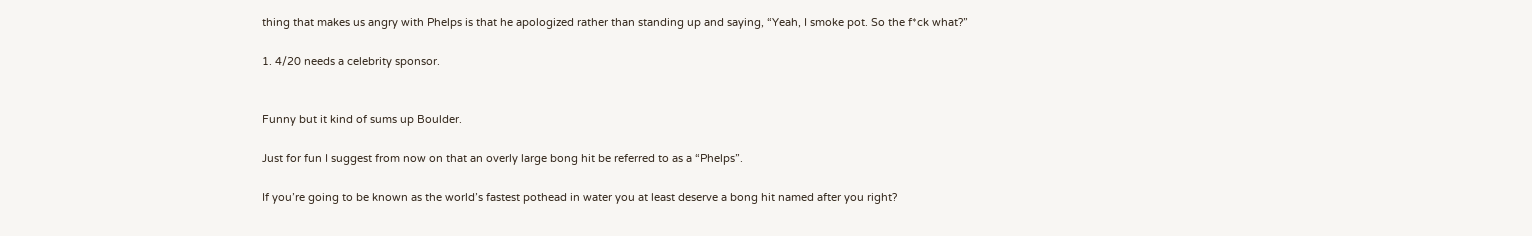thing that makes us angry with Phelps is that he apologized rather than standing up and saying, “Yeah, I smoke pot. So the f*ck what?”

1. 4/20 needs a celebrity sponsor.


Funny but it kind of sums up Boulder.

Just for fun I suggest from now on that an overly large bong hit be referred to as a “Phelps”.

If you’re going to be known as the world’s fastest pothead in water you at least deserve a bong hit named after you right?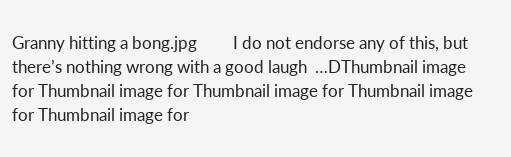Granny hitting a bong.jpg         I do not endorse any of this, but there’s nothing wrong with a good laugh  …DThumbnail image for Thumbnail image for Thumbnail image for Thumbnail image for Thumbnail image for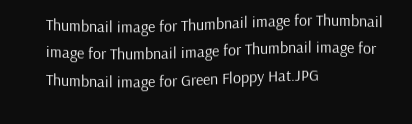Thumbnail image for Thumbnail image for Thumbnail image for Thumbnail image for Thumbnail image for Thumbnail image for Green Floppy Hat.JPG